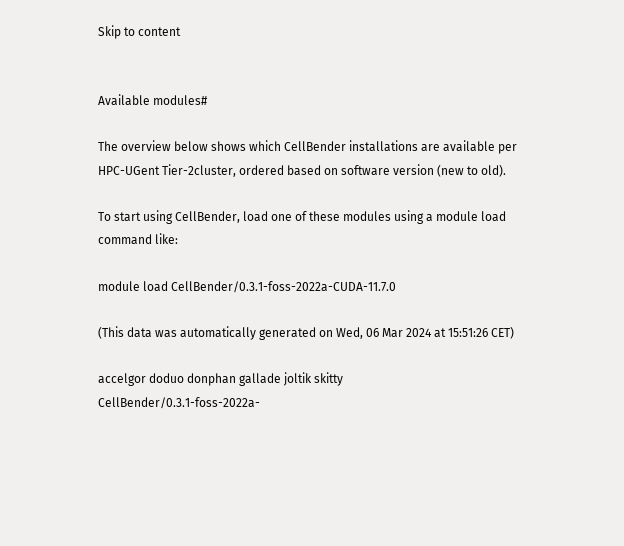Skip to content


Available modules#

The overview below shows which CellBender installations are available per HPC-UGent Tier-2cluster, ordered based on software version (new to old).

To start using CellBender, load one of these modules using a module load command like:

module load CellBender/0.3.1-foss-2022a-CUDA-11.7.0

(This data was automatically generated on Wed, 06 Mar 2024 at 15:51:26 CET)

accelgor doduo donphan gallade joltik skitty
CellBender/0.3.1-foss-2022a-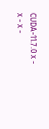CUDA-11.7.0 x - x - x -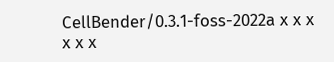CellBender/0.3.1-foss-2022a x x x x x x